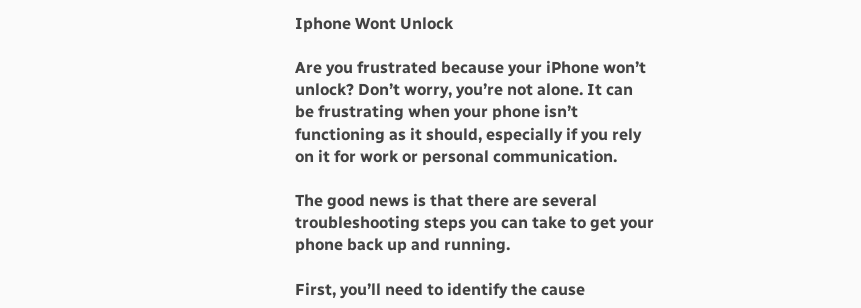Iphone Wont Unlock

Are you frustrated because your iPhone won’t unlock? Don’t worry, you’re not alone. It can be frustrating when your phone isn’t functioning as it should, especially if you rely on it for work or personal communication.

The good news is that there are several troubleshooting steps you can take to get your phone back up and running.

First, you’ll need to identify the cause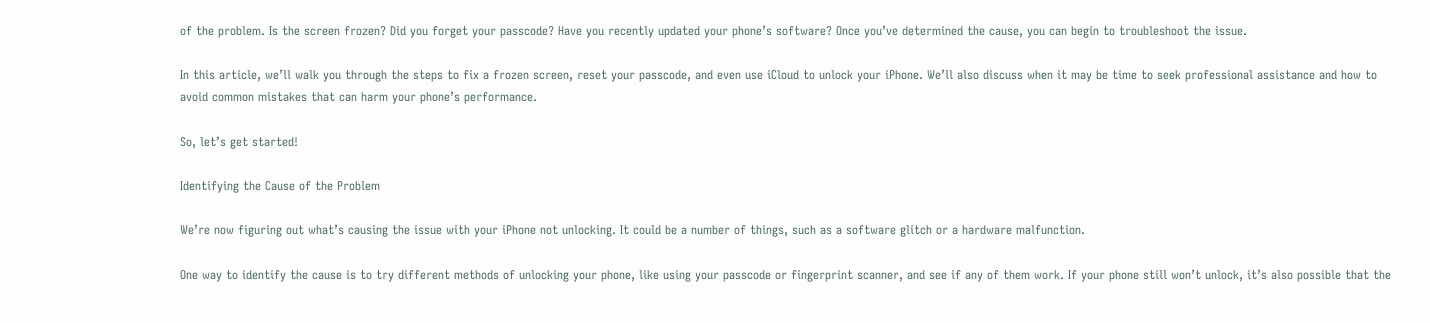of the problem. Is the screen frozen? Did you forget your passcode? Have you recently updated your phone’s software? Once you’ve determined the cause, you can begin to troubleshoot the issue.

In this article, we’ll walk you through the steps to fix a frozen screen, reset your passcode, and even use iCloud to unlock your iPhone. We’ll also discuss when it may be time to seek professional assistance and how to avoid common mistakes that can harm your phone’s performance.

So, let’s get started!

Identifying the Cause of the Problem

We’re now figuring out what’s causing the issue with your iPhone not unlocking. It could be a number of things, such as a software glitch or a hardware malfunction.

One way to identify the cause is to try different methods of unlocking your phone, like using your passcode or fingerprint scanner, and see if any of them work. If your phone still won’t unlock, it’s also possible that the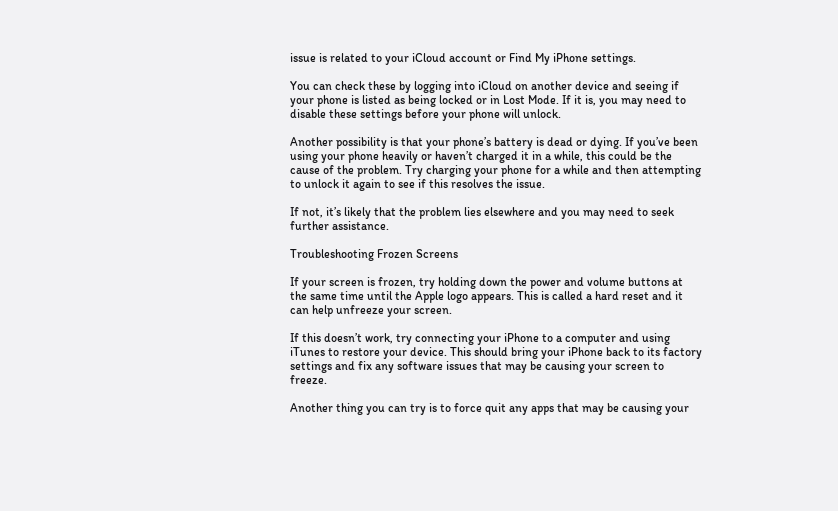issue is related to your iCloud account or Find My iPhone settings.

You can check these by logging into iCloud on another device and seeing if your phone is listed as being locked or in Lost Mode. If it is, you may need to disable these settings before your phone will unlock.

Another possibility is that your phone’s battery is dead or dying. If you’ve been using your phone heavily or haven’t charged it in a while, this could be the cause of the problem. Try charging your phone for a while and then attempting to unlock it again to see if this resolves the issue.

If not, it’s likely that the problem lies elsewhere and you may need to seek further assistance.

Troubleshooting Frozen Screens

If your screen is frozen, try holding down the power and volume buttons at the same time until the Apple logo appears. This is called a hard reset and it can help unfreeze your screen.

If this doesn’t work, try connecting your iPhone to a computer and using iTunes to restore your device. This should bring your iPhone back to its factory settings and fix any software issues that may be causing your screen to freeze.

Another thing you can try is to force quit any apps that may be causing your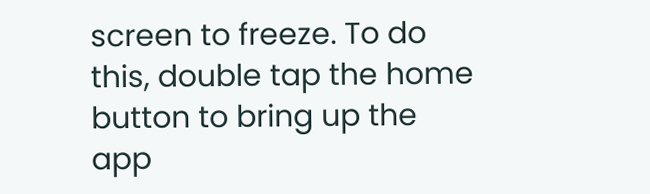screen to freeze. To do this, double tap the home button to bring up the app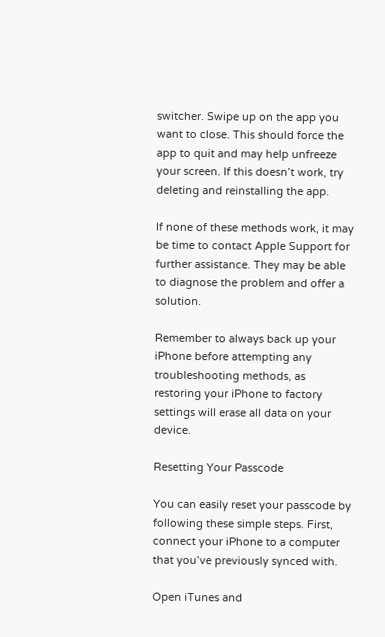switcher. Swipe up on the app you want to close. This should force the app to quit and may help unfreeze your screen. If this doesn’t work, try deleting and reinstalling the app.

If none of these methods work, it may be time to contact Apple Support for further assistance. They may be able to diagnose the problem and offer a solution.

Remember to always back up your iPhone before attempting any troubleshooting methods, as restoring your iPhone to factory settings will erase all data on your device.

Resetting Your Passcode

You can easily reset your passcode by following these simple steps. First, connect your iPhone to a computer that you’ve previously synced with.

Open iTunes and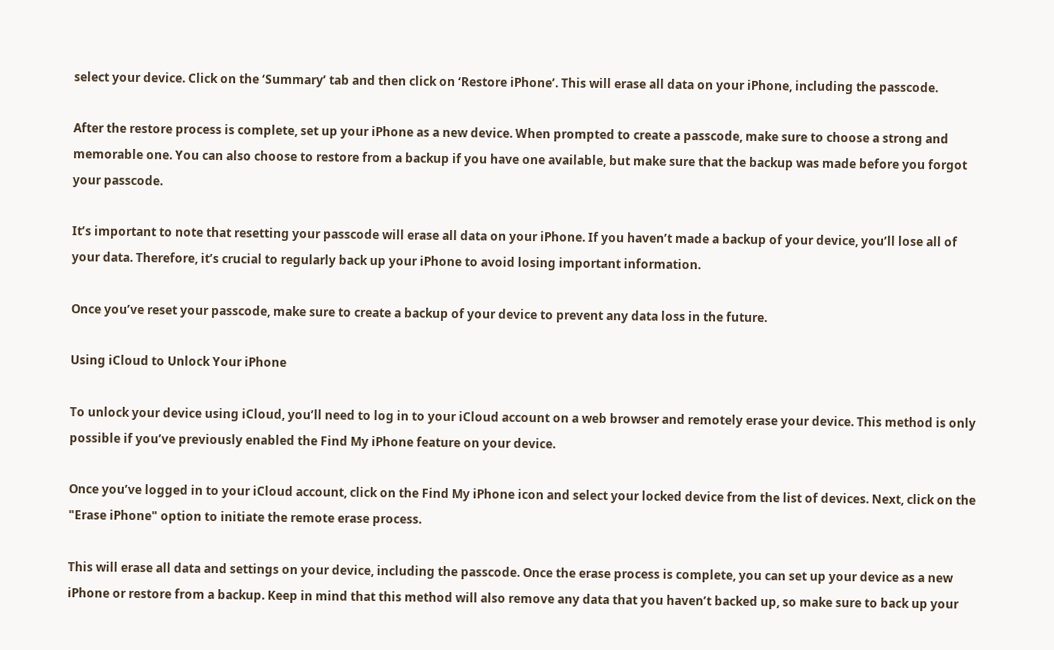select your device. Click on the ‘Summary’ tab and then click on ‘Restore iPhone’. This will erase all data on your iPhone, including the passcode.

After the restore process is complete, set up your iPhone as a new device. When prompted to create a passcode, make sure to choose a strong and memorable one. You can also choose to restore from a backup if you have one available, but make sure that the backup was made before you forgot your passcode.

It’s important to note that resetting your passcode will erase all data on your iPhone. If you haven’t made a backup of your device, you’ll lose all of your data. Therefore, it’s crucial to regularly back up your iPhone to avoid losing important information.

Once you’ve reset your passcode, make sure to create a backup of your device to prevent any data loss in the future.

Using iCloud to Unlock Your iPhone

To unlock your device using iCloud, you’ll need to log in to your iCloud account on a web browser and remotely erase your device. This method is only possible if you’ve previously enabled the Find My iPhone feature on your device.

Once you’ve logged in to your iCloud account, click on the Find My iPhone icon and select your locked device from the list of devices. Next, click on the "Erase iPhone" option to initiate the remote erase process.

This will erase all data and settings on your device, including the passcode. Once the erase process is complete, you can set up your device as a new iPhone or restore from a backup. Keep in mind that this method will also remove any data that you haven’t backed up, so make sure to back up your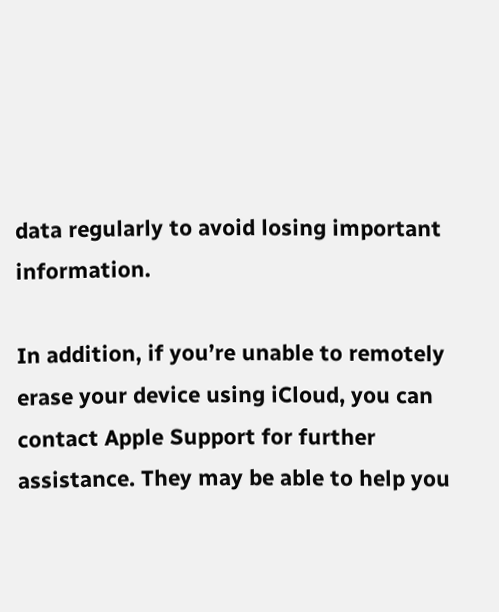data regularly to avoid losing important information.

In addition, if you’re unable to remotely erase your device using iCloud, you can contact Apple Support for further assistance. They may be able to help you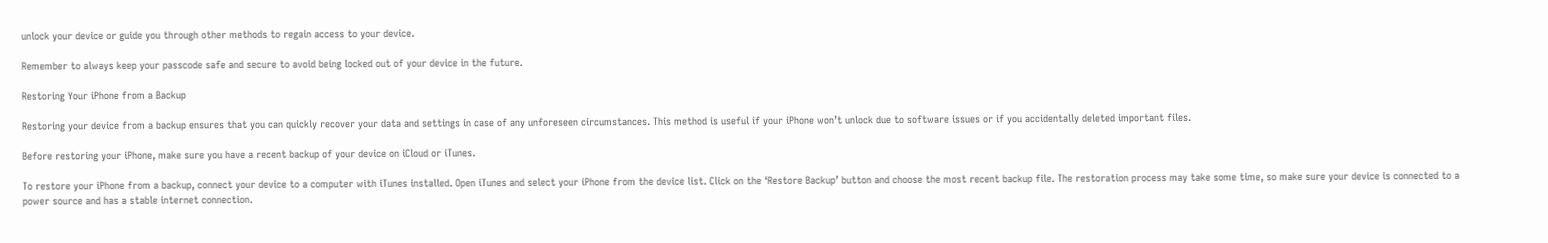unlock your device or guide you through other methods to regain access to your device.

Remember to always keep your passcode safe and secure to avoid being locked out of your device in the future.

Restoring Your iPhone from a Backup

Restoring your device from a backup ensures that you can quickly recover your data and settings in case of any unforeseen circumstances. This method is useful if your iPhone won’t unlock due to software issues or if you accidentally deleted important files.

Before restoring your iPhone, make sure you have a recent backup of your device on iCloud or iTunes.

To restore your iPhone from a backup, connect your device to a computer with iTunes installed. Open iTunes and select your iPhone from the device list. Click on the ‘Restore Backup’ button and choose the most recent backup file. The restoration process may take some time, so make sure your device is connected to a power source and has a stable internet connection.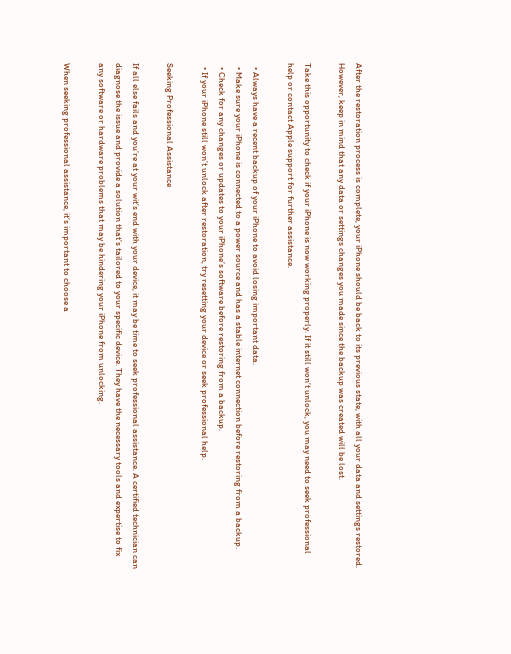After the restoration process is complete, your iPhone should be back to its previous state, with all your data and settings restored. However, keep in mind that any data or settings changes you made since the backup was created will be lost.

Take this opportunity to check if your iPhone is now working properly. If it still won’t unlock, you may need to seek professional help or contact Apple support for further assistance.

  • Always have a recent backup of your iPhone to avoid losing important data.
  • Make sure your iPhone is connected to a power source and has a stable internet connection before restoring from a backup.
  • Check for any changes or updates to your iPhone’s software before restoring from a backup.
  • If your iPhone still won’t unlock after restoration, try resetting your device or seek professional help.

Seeking Professional Assistance

If all else fails and you’re at your wit’s end with your device, it may be time to seek professional assistance. A certified technician can diagnose the issue and provide a solution that’s tailored to your specific device. They have the necessary tools and expertise to fix any software or hardware problems that may be hindering your iPhone from unlocking.

When seeking professional assistance, it’s important to choose a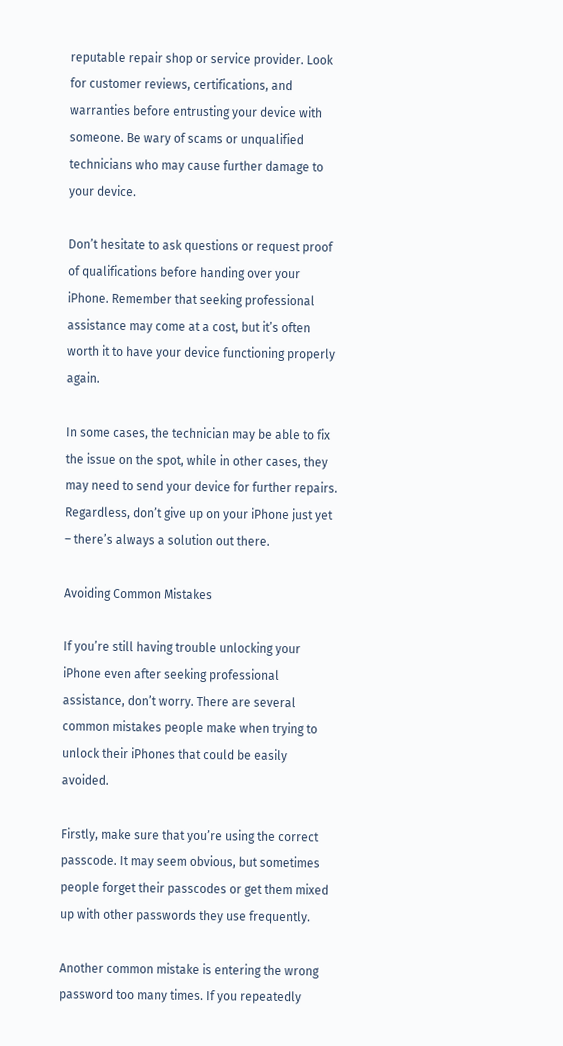reputable repair shop or service provider. Look for customer reviews, certifications, and warranties before entrusting your device with someone. Be wary of scams or unqualified technicians who may cause further damage to your device.

Don’t hesitate to ask questions or request proof of qualifications before handing over your iPhone. Remember that seeking professional assistance may come at a cost, but it’s often worth it to have your device functioning properly again.

In some cases, the technician may be able to fix the issue on the spot, while in other cases, they may need to send your device for further repairs. Regardless, don’t give up on your iPhone just yet – there’s always a solution out there.

Avoiding Common Mistakes

If you’re still having trouble unlocking your iPhone even after seeking professional assistance, don’t worry. There are several common mistakes people make when trying to unlock their iPhones that could be easily avoided.

Firstly, make sure that you’re using the correct passcode. It may seem obvious, but sometimes people forget their passcodes or get them mixed up with other passwords they use frequently.

Another common mistake is entering the wrong password too many times. If you repeatedly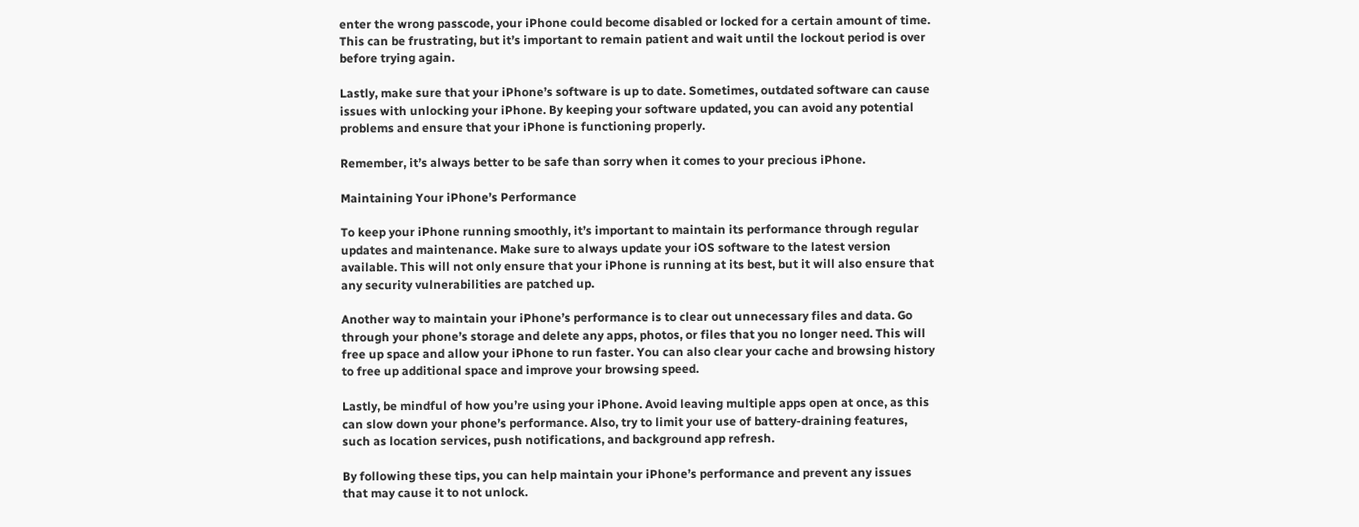enter the wrong passcode, your iPhone could become disabled or locked for a certain amount of time. This can be frustrating, but it’s important to remain patient and wait until the lockout period is over before trying again.

Lastly, make sure that your iPhone’s software is up to date. Sometimes, outdated software can cause issues with unlocking your iPhone. By keeping your software updated, you can avoid any potential problems and ensure that your iPhone is functioning properly.

Remember, it’s always better to be safe than sorry when it comes to your precious iPhone.

Maintaining Your iPhone’s Performance

To keep your iPhone running smoothly, it’s important to maintain its performance through regular updates and maintenance. Make sure to always update your iOS software to the latest version available. This will not only ensure that your iPhone is running at its best, but it will also ensure that any security vulnerabilities are patched up.

Another way to maintain your iPhone’s performance is to clear out unnecessary files and data. Go through your phone’s storage and delete any apps, photos, or files that you no longer need. This will free up space and allow your iPhone to run faster. You can also clear your cache and browsing history to free up additional space and improve your browsing speed.

Lastly, be mindful of how you’re using your iPhone. Avoid leaving multiple apps open at once, as this can slow down your phone’s performance. Also, try to limit your use of battery-draining features, such as location services, push notifications, and background app refresh.

By following these tips, you can help maintain your iPhone’s performance and prevent any issues that may cause it to not unlock.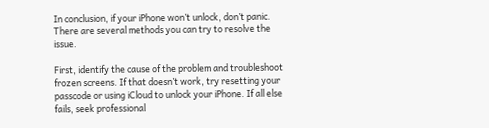In conclusion, if your iPhone won’t unlock, don’t panic. There are several methods you can try to resolve the issue.

First, identify the cause of the problem and troubleshoot frozen screens. If that doesn’t work, try resetting your passcode or using iCloud to unlock your iPhone. If all else fails, seek professional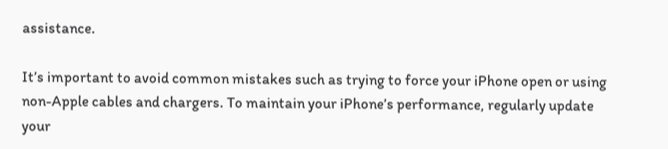assistance.

It’s important to avoid common mistakes such as trying to force your iPhone open or using non-Apple cables and chargers. To maintain your iPhone’s performance, regularly update your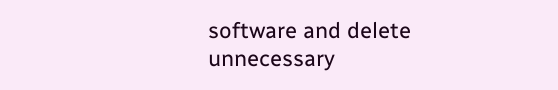software and delete unnecessary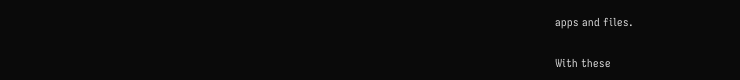apps and files.

With these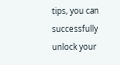tips, you can successfully unlock your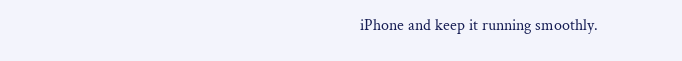iPhone and keep it running smoothly.